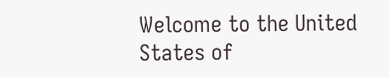Welcome to the United States of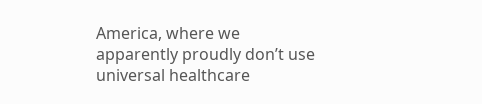America, where we apparently proudly don’t use universal healthcare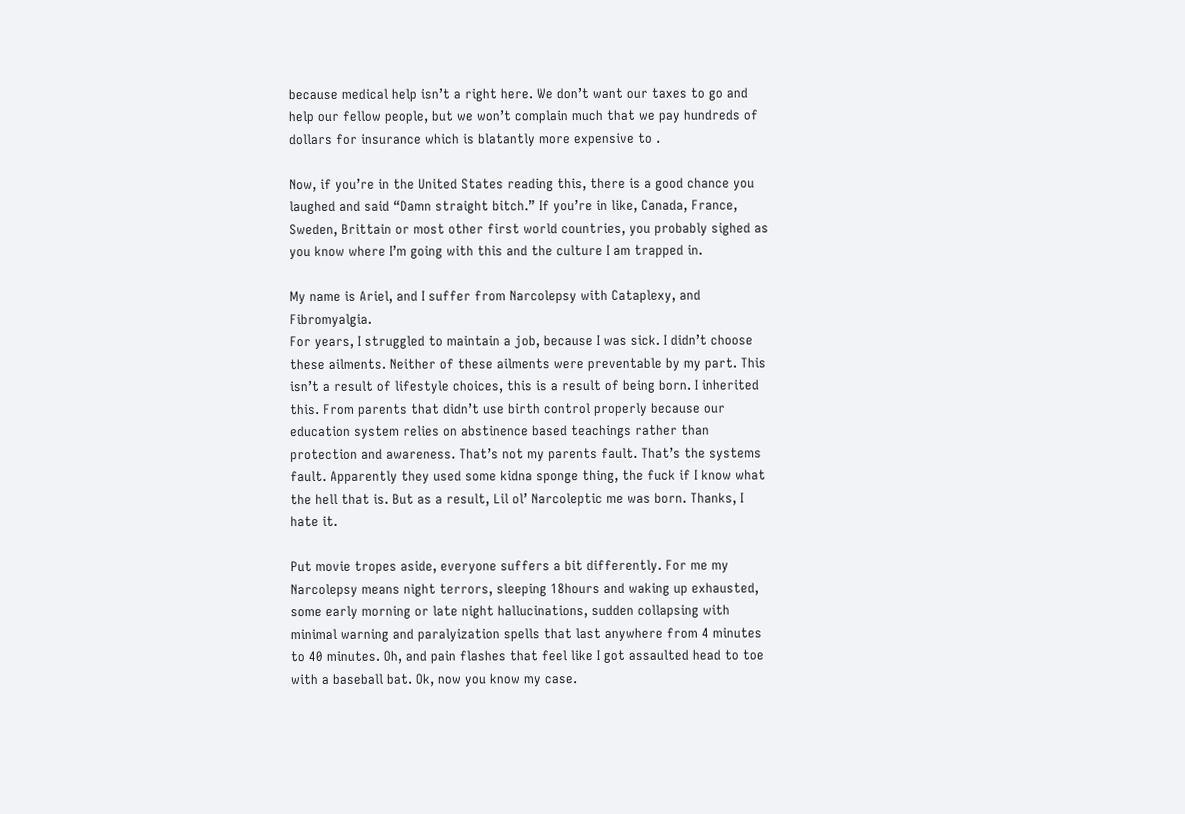because medical help isn’t a right here. We don’t want our taxes to go and help our fellow people, but we won’t complain much that we pay hundreds of dollars for insurance which is blatantly more expensive to .

Now, if you’re in the United States reading this, there is a good chance you laughed and said “Damn straight bitch.” If you’re in like, Canada, France, Sweden, Brittain or most other first world countries, you probably sighed as you know where I’m going with this and the culture I am trapped in.

My name is Ariel, and I suffer from Narcolepsy with Cataplexy, and Fibromyalgia.
For years, I struggled to maintain a job, because I was sick. I didn’t choose these ailments. Neither of these ailments were preventable by my part. This isn’t a result of lifestyle choices, this is a result of being born. I inherited this. From parents that didn’t use birth control properly because our education system relies on abstinence based teachings rather than protection and awareness. That’s not my parents fault. That’s the systems fault. Apparently they used some kidna sponge thing, the fuck if I know what the hell that is. But as a result, Lil ol’ Narcoleptic me was born. Thanks, I hate it.

Put movie tropes aside, everyone suffers a bit differently. For me my Narcolepsy means night terrors, sleeping 18hours and waking up exhausted, some early morning or late night hallucinations, sudden collapsing with minimal warning and paralyization spells that last anywhere from 4 minutes to 40 minutes. Oh, and pain flashes that feel like I got assaulted head to toe with a baseball bat. Ok, now you know my case.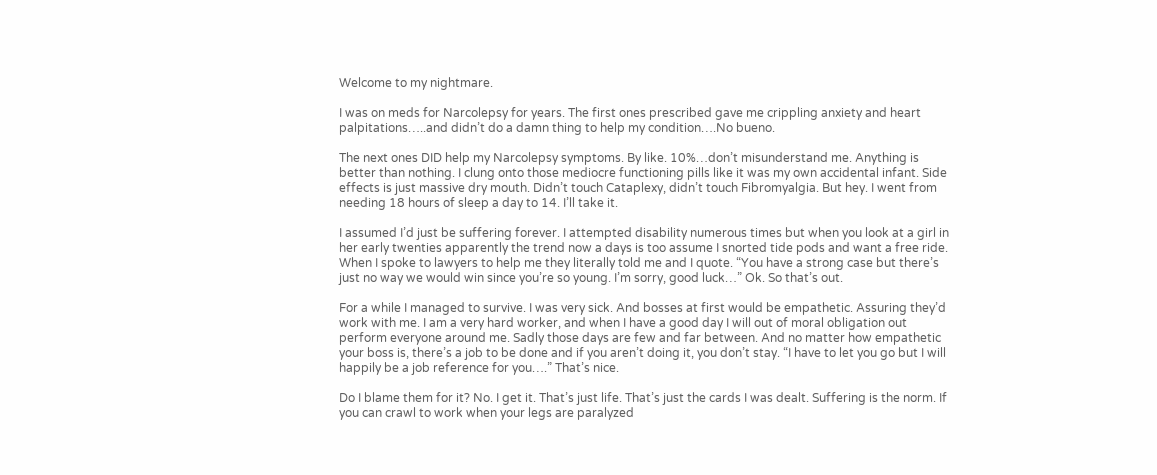Welcome to my nightmare.

I was on meds for Narcolepsy for years. The first ones prescribed gave me crippling anxiety and heart palpitations…..and didn’t do a damn thing to help my condition….No bueno.

The next ones DID help my Narcolepsy symptoms. By like. 10%…don’t misunderstand me. Anything is better than nothing. I clung onto those mediocre functioning pills like it was my own accidental infant. Side effects is just massive dry mouth. Didn’t touch Cataplexy, didn’t touch Fibromyalgia. But hey. I went from needing 18 hours of sleep a day to 14. I’ll take it.

I assumed I’d just be suffering forever. I attempted disability numerous times but when you look at a girl in her early twenties apparently the trend now a days is too assume I snorted tide pods and want a free ride. When I spoke to lawyers to help me they literally told me and I quote. “You have a strong case but there’s just no way we would win since you’re so young. I’m sorry, good luck…” Ok. So that’s out.

For a while I managed to survive. I was very sick. And bosses at first would be empathetic. Assuring they’d work with me. I am a very hard worker, and when I have a good day I will out of moral obligation out perform everyone around me. Sadly those days are few and far between. And no matter how empathetic your boss is, there’s a job to be done and if you aren’t doing it, you don’t stay. “I have to let you go but I will happily be a job reference for you….” That’s nice.

Do I blame them for it? No. I get it. That’s just life. That’s just the cards I was dealt. Suffering is the norm. If you can crawl to work when your legs are paralyzed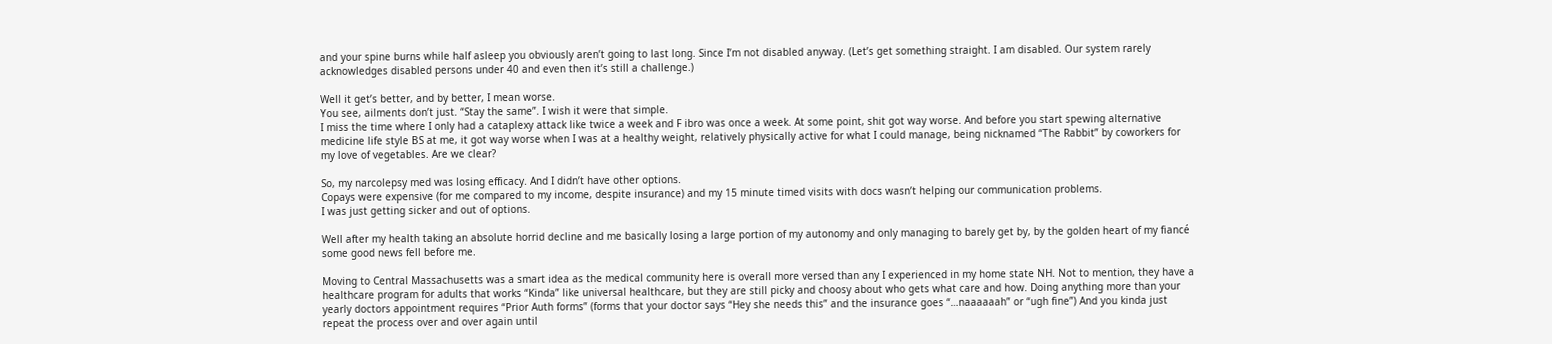and your spine burns while half asleep you obviously aren’t going to last long. Since I’m not disabled anyway. (Let’s get something straight. I am disabled. Our system rarely acknowledges disabled persons under 40 and even then it’s still a challenge.)

Well it get’s better, and by better, I mean worse.
You see, ailments don’t just. “Stay the same”. I wish it were that simple.
I miss the time where I only had a cataplexy attack like twice a week and F ibro was once a week. At some point, shit got way worse. And before you start spewing alternative medicine life style BS at me, it got way worse when I was at a healthy weight, relatively physically active for what I could manage, being nicknamed “The Rabbit” by coworkers for my love of vegetables. Are we clear?

So, my narcolepsy med was losing efficacy. And I didn’t have other options.
Copays were expensive (for me compared to my income, despite insurance) and my 15 minute timed visits with docs wasn’t helping our communication problems.
I was just getting sicker and out of options.

Well after my health taking an absolute horrid decline and me basically losing a large portion of my autonomy and only managing to barely get by, by the golden heart of my fiancé some good news fell before me.

Moving to Central Massachusetts was a smart idea as the medical community here is overall more versed than any I experienced in my home state NH. Not to mention, they have a healthcare program for adults that works “Kinda” like universal healthcare, but they are still picky and choosy about who gets what care and how. Doing anything more than your yearly doctors appointment requires “Prior Auth forms” (forms that your doctor says “Hey she needs this” and the insurance goes “…naaaaaah” or “ugh fine”) And you kinda just repeat the process over and over again until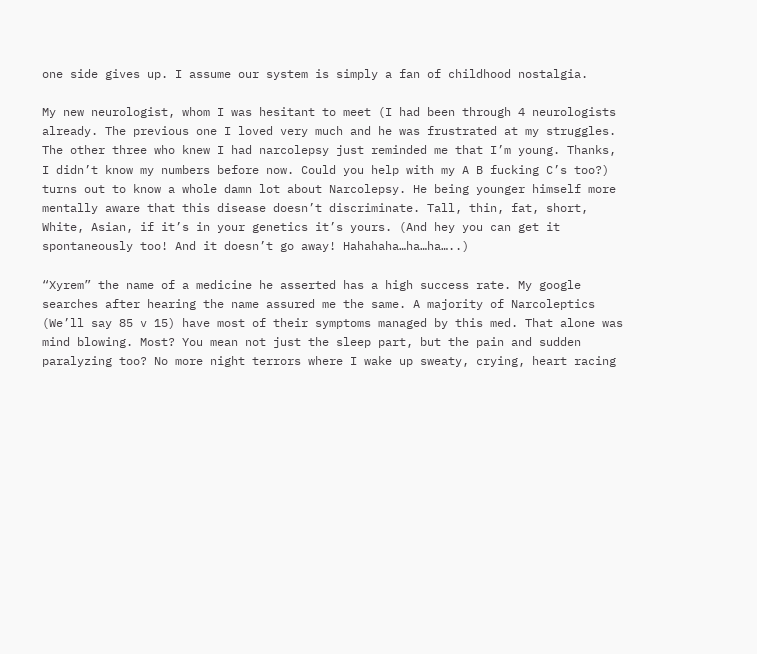one side gives up. I assume our system is simply a fan of childhood nostalgia.

My new neurologist, whom I was hesitant to meet (I had been through 4 neurologists already. The previous one I loved very much and he was frustrated at my struggles. The other three who knew I had narcolepsy just reminded me that I’m young. Thanks, I didn’t know my numbers before now. Could you help with my A B fucking C’s too?) turns out to know a whole damn lot about Narcolepsy. He being younger himself more mentally aware that this disease doesn’t discriminate. Tall, thin, fat, short, White, Asian, if it’s in your genetics it’s yours. (And hey you can get it spontaneously too! And it doesn’t go away! Hahahaha…ha…ha…..)

“Xyrem” the name of a medicine he asserted has a high success rate. My google searches after hearing the name assured me the same. A majority of Narcoleptics (We’ll say 85 v 15) have most of their symptoms managed by this med. That alone was mind blowing. Most? You mean not just the sleep part, but the pain and sudden paralyzing too? No more night terrors where I wake up sweaty, crying, heart racing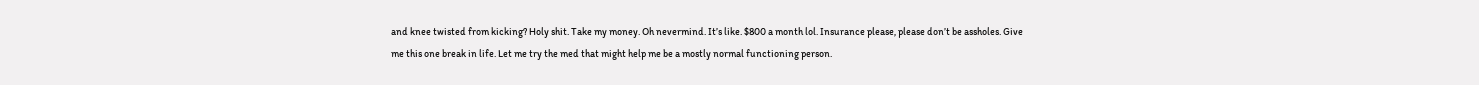and knee twisted from kicking? Holy shit. Take my money. Oh nevermind. It’s like. $800 a month lol. Insurance please, please don’t be assholes. Give me this one break in life. Let me try the med that might help me be a mostly normal functioning person.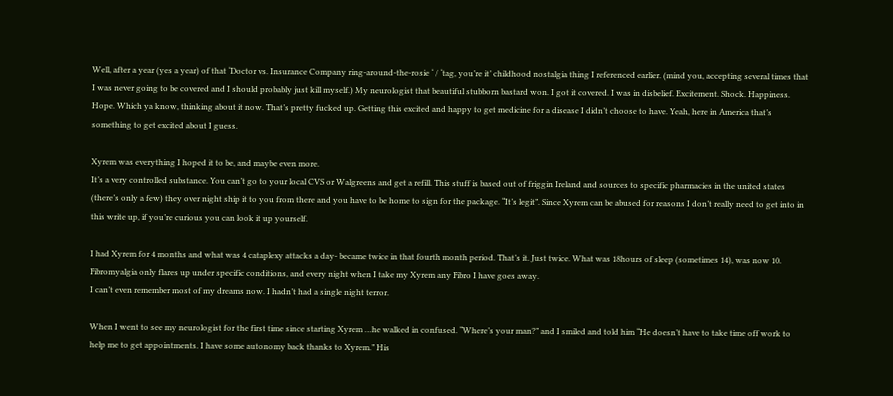Well, after a year (yes a year) of that ‘Doctor vs. Insurance Company ring-around-the-rosie ‘ / ‘tag, you’re it’ childhood nostalgia thing I referenced earlier. (mind you, accepting several times that I was never going to be covered and I should probably just kill myself.) My neurologist that beautiful stubborn bastard won. I got it covered. I was in disbelief. Excitement. Shock. Happiness. Hope. Which ya know, thinking about it now. That’s pretty fucked up. Getting this excited and happy to get medicine for a disease I didn’t choose to have. Yeah, here in America that’s something to get excited about I guess.

Xyrem was everything I hoped it to be, and maybe even more.
It’s a very controlled substance. You can’t go to your local CVS or Walgreens and get a refill. This stuff is based out of friggin Ireland and sources to specific pharmacies in the united states (there’s only a few) they over night ship it to you from there and you have to be home to sign for the package. “It’s legit”. Since Xyrem can be abused for reasons I don’t really need to get into in this write up, if you’re curious you can look it up yourself.

I had Xyrem for 4 months and what was 4 cataplexy attacks a day- became twice in that fourth month period. That’s it. Just twice. What was 18hours of sleep (sometimes 14), was now 10. Fibromyalgia only flares up under specific conditions, and every night when I take my Xyrem any Fibro I have goes away.
I can’t even remember most of my dreams now. I hadn’t had a single night terror.

When I went to see my neurologist for the first time since starting Xyrem …he walked in confused. “Where’s your man?” and I smiled and told him “He doesn’t have to take time off work to help me to get appointments. I have some autonomy back thanks to Xyrem.” His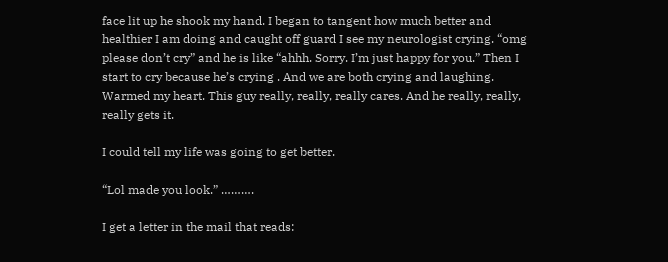face lit up he shook my hand. I began to tangent how much better and healthier I am doing and caught off guard I see my neurologist crying. “omg please don’t cry” and he is like “ahhh. Sorry. I’m just happy for you.” Then I start to cry because he’s crying . And we are both crying and laughing. Warmed my heart. This guy really, really, really cares. And he really, really, really gets it.

I could tell my life was going to get better.

“Lol made you look.” ……….

I get a letter in the mail that reads: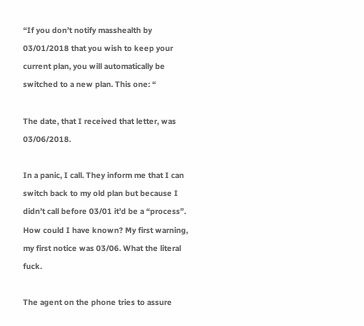“If you don’t notify masshealth by 03/01/2018 that you wish to keep your current plan, you will automatically be switched to a new plan. This one: “

The date, that I received that letter, was 03/06/2018.

In a panic, I call. They inform me that I can switch back to my old plan but because I didn’t call before 03/01 it’d be a “process”. How could I have known? My first warning, my first notice was 03/06. What the literal fuck.

The agent on the phone tries to assure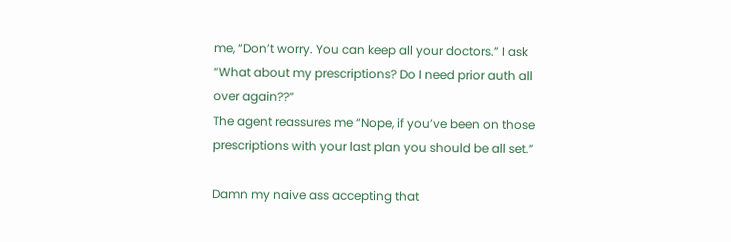me, “Don’t worry. You can keep all your doctors.” I ask “What about my prescriptions? Do I need prior auth all over again??”
The agent reassures me “Nope, if you’ve been on those prescriptions with your last plan you should be all set.”

Damn my naive ass accepting that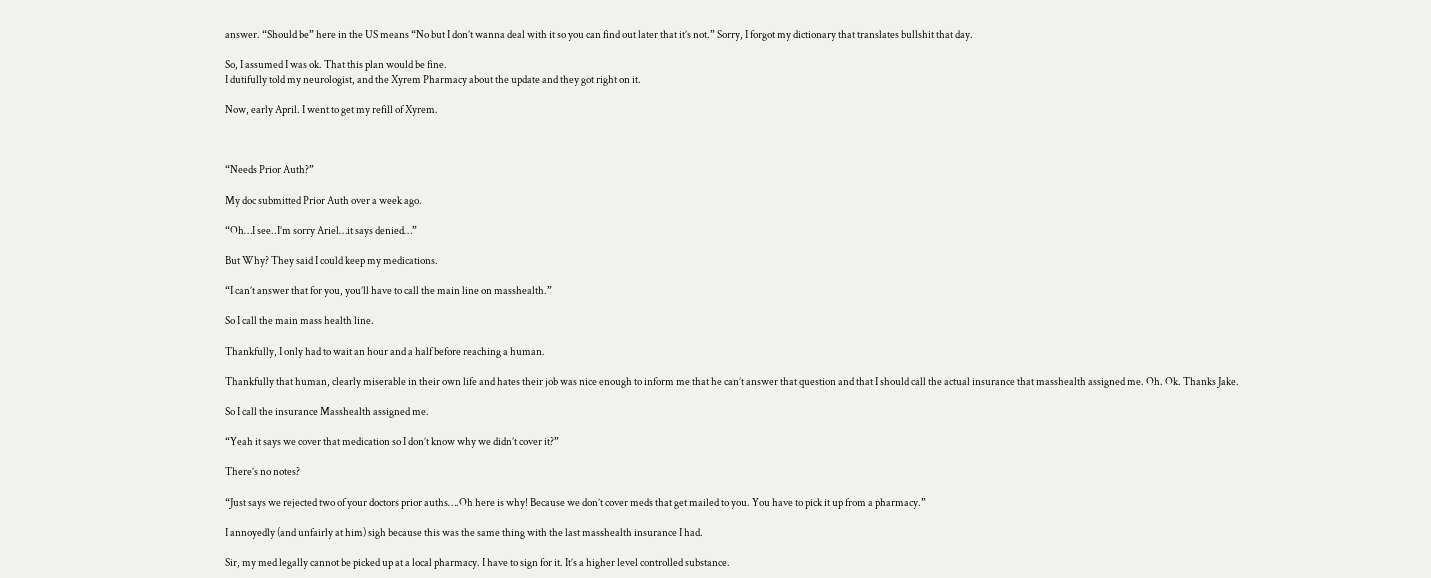answer. “Should be” here in the US means “No but I don’t wanna deal with it so you can find out later that it’s not.” Sorry, I forgot my dictionary that translates bullshit that day.

So, I assumed I was ok. That this plan would be fine.
I dutifully told my neurologist, and the Xyrem Pharmacy about the update and they got right on it.

Now, early April. I went to get my refill of Xyrem.



“Needs Prior Auth?”

My doc submitted Prior Auth over a week ago.

“Oh…I see..I’m sorry Ariel…it says denied…”

But Why? They said I could keep my medications.

“I can’t answer that for you, you’ll have to call the main line on masshealth.”

So I call the main mass health line.

Thankfully, I only had to wait an hour and a half before reaching a human.

Thankfully that human, clearly miserable in their own life and hates their job was nice enough to inform me that he can’t answer that question and that I should call the actual insurance that masshealth assigned me. Oh. Ok. Thanks Jake.

So I call the insurance Masshealth assigned me.

“Yeah it says we cover that medication so I don’t know why we didn’t cover it?”

There’s no notes?

“Just says we rejected two of your doctors prior auths….Oh here is why! Because we don’t cover meds that get mailed to you. You have to pick it up from a pharmacy.”

I annoyedly (and unfairly at him) sigh because this was the same thing with the last masshealth insurance I had.

Sir, my med legally cannot be picked up at a local pharmacy. I have to sign for it. It’s a higher level controlled substance.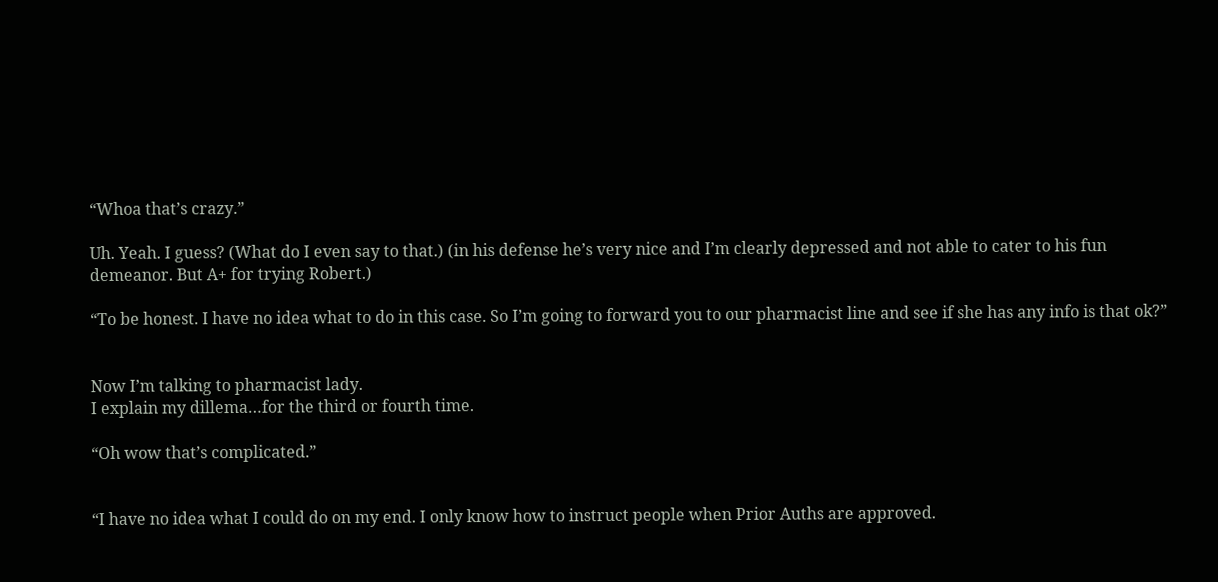“Whoa that’s crazy.”

Uh. Yeah. I guess? (What do I even say to that.) (in his defense he’s very nice and I’m clearly depressed and not able to cater to his fun demeanor. But A+ for trying Robert.)

“To be honest. I have no idea what to do in this case. So I’m going to forward you to our pharmacist line and see if she has any info is that ok?”


Now I’m talking to pharmacist lady.
I explain my dillema…for the third or fourth time.

“Oh wow that’s complicated.”


“I have no idea what I could do on my end. I only know how to instruct people when Prior Auths are approved.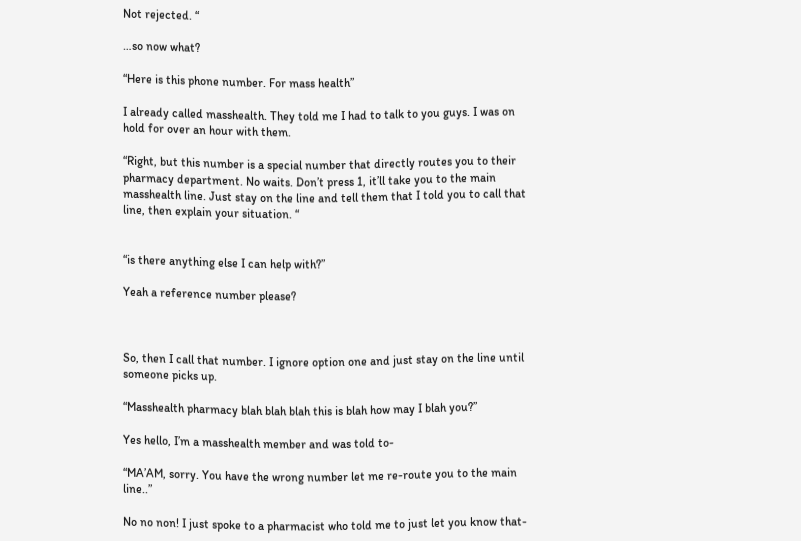Not rejected. “

…so now what?

“Here is this phone number. For mass health”

I already called masshealth. They told me I had to talk to you guys. I was on hold for over an hour with them.

“Right, but this number is a special number that directly routes you to their pharmacy department. No waits. Don’t press 1, it’ll take you to the main masshealth line. Just stay on the line and tell them that I told you to call that line, then explain your situation. “


“is there anything else I can help with?”

Yeah a reference number please?



So, then I call that number. I ignore option one and just stay on the line until someone picks up.

“Masshealth pharmacy blah blah blah this is blah how may I blah you?”

Yes hello, I’m a masshealth member and was told to-

“MA’AM, sorry. You have the wrong number let me re-route you to the main line..”

No no non! I just spoke to a pharmacist who told me to just let you know that-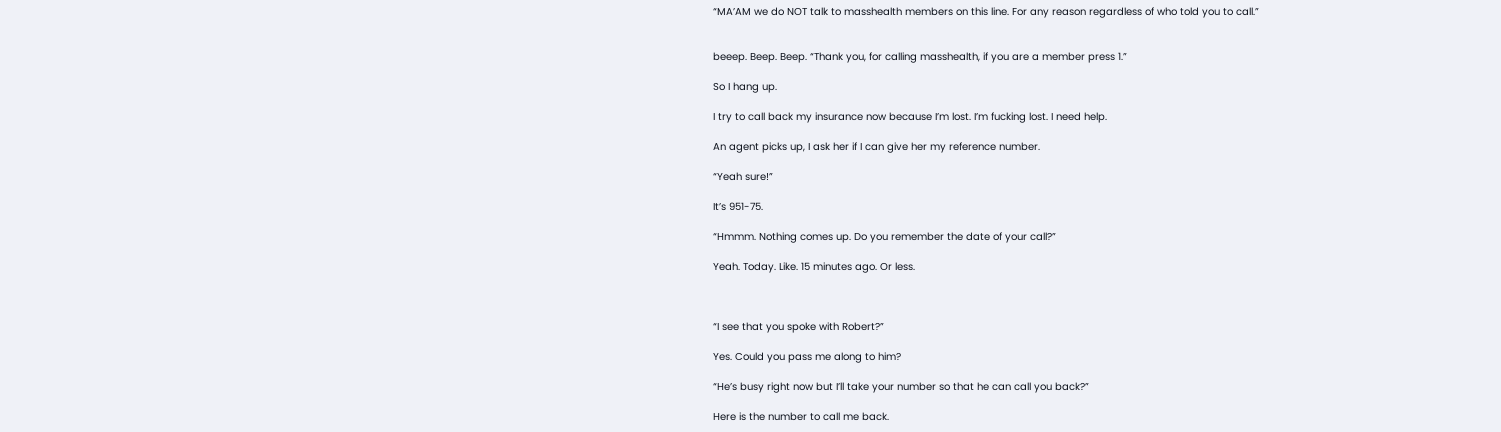“MA’AM we do NOT talk to masshealth members on this line. For any reason regardless of who told you to call.”


beeep. Beep. Beep. “Thank you, for calling masshealth, if you are a member press 1.”

So I hang up.

I try to call back my insurance now because I’m lost. I’m fucking lost. I need help.

An agent picks up, I ask her if I can give her my reference number.

“Yeah sure!”

It’s 951-75.

“Hmmm. Nothing comes up. Do you remember the date of your call?”

Yeah. Today. Like. 15 minutes ago. Or less.



“I see that you spoke with Robert?”

Yes. Could you pass me along to him?

“He’s busy right now but I’ll take your number so that he can call you back?”

Here is the number to call me back.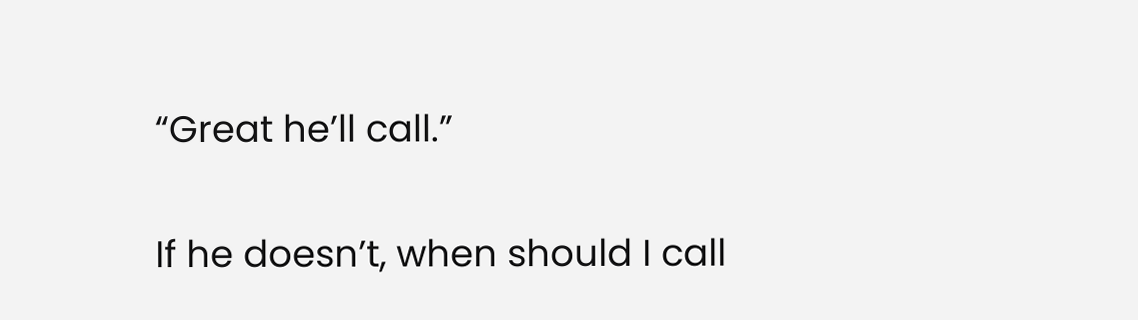“Great he’ll call.”

If he doesn’t, when should I call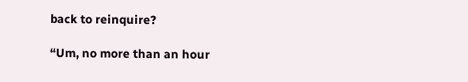back to reinquire?

“Um, no more than an hour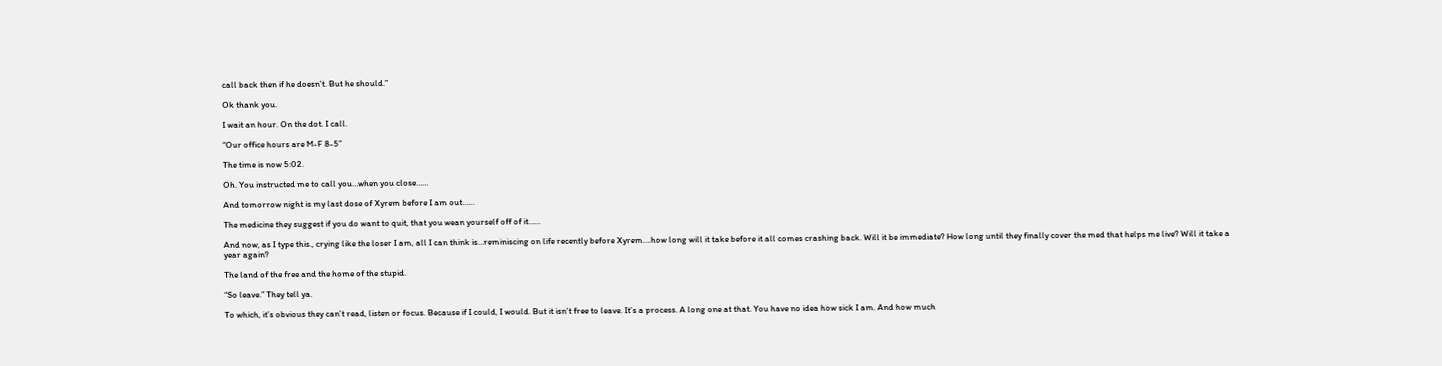call back then if he doesn’t. But he should.”

Ok thank you.

I wait an hour. On the dot. I call.

“Our office hours are M-F 8-5”

The time is now 5:02.

Oh. You instructed me to call you…when you close……

And tomorrow night is my last dose of Xyrem before I am out……

The medicine they suggest if you do want to quit, that you wean yourself off of it……

And now, as I type this., crying like the loser I am, all I can think is…reminiscing on life recently before Xyrem….how long will it take before it all comes crashing back. Will it be immediate? How long until they finally cover the med that helps me live? Will it take a year again?

The land of the free and the home of the stupid.

“So leave.” They tell ya.

To which, it’s obvious they can’t read, listen or focus. Because if I could, I would. But it isn’t free to leave. It’s a process. A long one at that. You have no idea how sick I am. And how much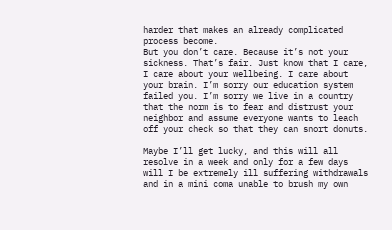harder that makes an already complicated process become.
But you don’t care. Because it’s not your sickness. That’s fair. Just know that I care, I care about your wellbeing. I care about your brain. I’m sorry our education system failed you. I’m sorry we live in a country that the norm is to fear and distrust your neighbor and assume everyone wants to leach off your check so that they can snort donuts.

Maybe I’ll get lucky, and this will all resolve in a week and only for a few days will I be extremely ill suffering withdrawals and in a mini coma unable to brush my own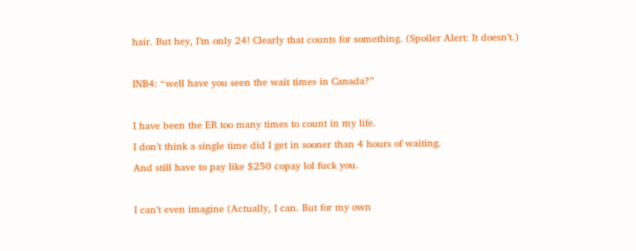hair. But hey, I’m only 24! Clearly that counts for something. (Spoiler Alert: It doesn’t.)

INB4: “well have you seen the wait times in Canada?”

I have been the ER too many times to count in my life.
I don’t think a single time did I get in sooner than 4 hours of waiting.
And still have to pay like $250 copay lol fuck you.

I can’t even imagine (Actually, I can. But for my own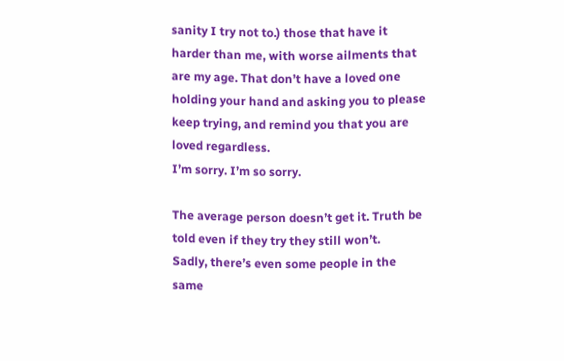sanity I try not to.) those that have it harder than me, with worse ailments that are my age. That don’t have a loved one holding your hand and asking you to please keep trying, and remind you that you are loved regardless.
I’m sorry. I’m so sorry.

The average person doesn’t get it. Truth be told even if they try they still won’t.
Sadly, there’s even some people in the same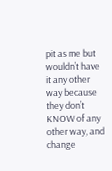pit as me but wouldn’t have it any other way because they don’t KNOW of any other way, and change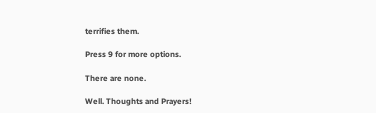terrifies them.

Press 9 for more options.

There are none.

Well. Thoughts and Prayers!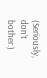(Seriously, don’t bother.)